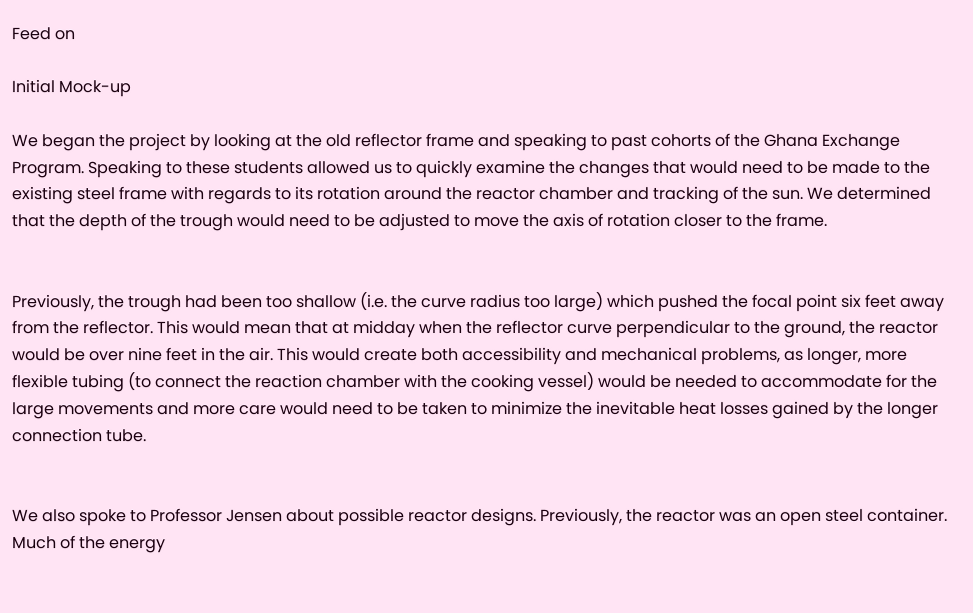Feed on

Initial Mock-up

We began the project by looking at the old reflector frame and speaking to past cohorts of the Ghana Exchange Program. Speaking to these students allowed us to quickly examine the changes that would need to be made to the existing steel frame with regards to its rotation around the reactor chamber and tracking of the sun. We determined that the depth of the trough would need to be adjusted to move the axis of rotation closer to the frame.


Previously, the trough had been too shallow (i.e. the curve radius too large) which pushed the focal point six feet away from the reflector. This would mean that at midday when the reflector curve perpendicular to the ground, the reactor would be over nine feet in the air. This would create both accessibility and mechanical problems, as longer, more flexible tubing (to connect the reaction chamber with the cooking vessel) would be needed to accommodate for the large movements and more care would need to be taken to minimize the inevitable heat losses gained by the longer connection tube.


We also spoke to Professor Jensen about possible reactor designs. Previously, the reactor was an open steel container. Much of the energy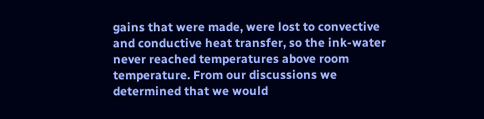gains that were made, were lost to convective and conductive heat transfer, so the ink-water never reached temperatures above room temperature. From our discussions we determined that we would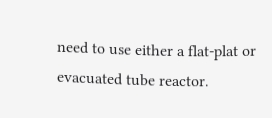need to use either a flat-plat or evacuated tube reactor.